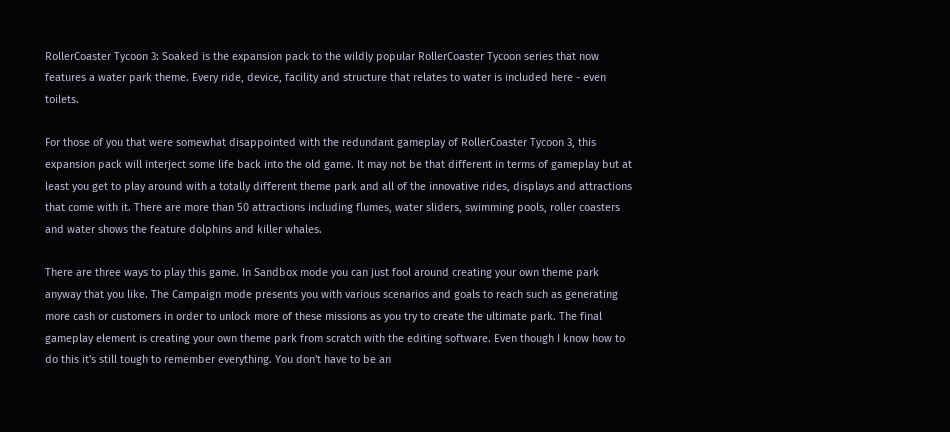RollerCoaster Tycoon 3: Soaked is the expansion pack to the wildly popular RollerCoaster Tycoon series that now features a water park theme. Every ride, device, facility and structure that relates to water is included here - even toilets.

For those of you that were somewhat disappointed with the redundant gameplay of RollerCoaster Tycoon 3, this expansion pack will interject some life back into the old game. It may not be that different in terms of gameplay but at least you get to play around with a totally different theme park and all of the innovative rides, displays and attractions that come with it. There are more than 50 attractions including flumes, water sliders, swimming pools, roller coasters and water shows the feature dolphins and killer whales.

There are three ways to play this game. In Sandbox mode you can just fool around creating your own theme park anyway that you like. The Campaign mode presents you with various scenarios and goals to reach such as generating more cash or customers in order to unlock more of these missions as you try to create the ultimate park. The final gameplay element is creating your own theme park from scratch with the editing software. Even though I know how to do this it's still tough to remember everything. You don't have to be an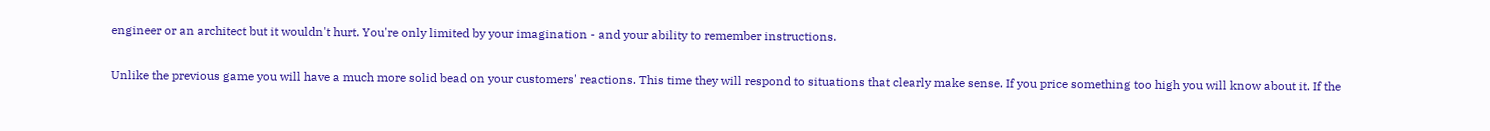engineer or an architect but it wouldn't hurt. You're only limited by your imagination - and your ability to remember instructions.

Unlike the previous game you will have a much more solid bead on your customers' reactions. This time they will respond to situations that clearly make sense. If you price something too high you will know about it. If the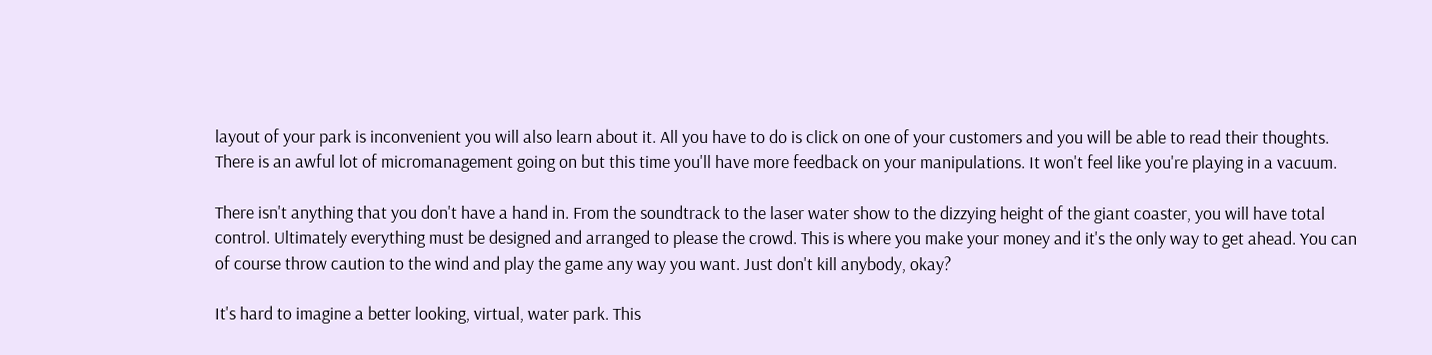layout of your park is inconvenient you will also learn about it. All you have to do is click on one of your customers and you will be able to read their thoughts. There is an awful lot of micromanagement going on but this time you'll have more feedback on your manipulations. It won't feel like you're playing in a vacuum.

There isn't anything that you don't have a hand in. From the soundtrack to the laser water show to the dizzying height of the giant coaster, you will have total control. Ultimately everything must be designed and arranged to please the crowd. This is where you make your money and it's the only way to get ahead. You can of course throw caution to the wind and play the game any way you want. Just don't kill anybody, okay?

It's hard to imagine a better looking, virtual, water park. This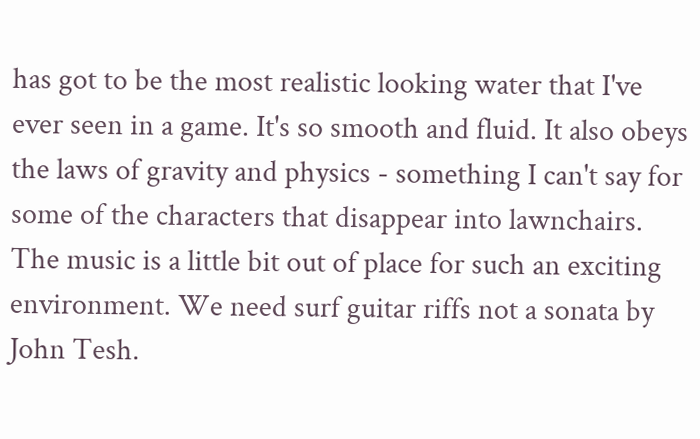has got to be the most realistic looking water that I've ever seen in a game. It's so smooth and fluid. It also obeys the laws of gravity and physics - something I can't say for some of the characters that disappear into lawnchairs. The music is a little bit out of place for such an exciting environment. We need surf guitar riffs not a sonata by John Tesh.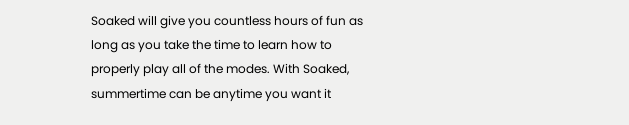Soaked will give you countless hours of fun as long as you take the time to learn how to properly play all of the modes. With Soaked, summertime can be anytime you want it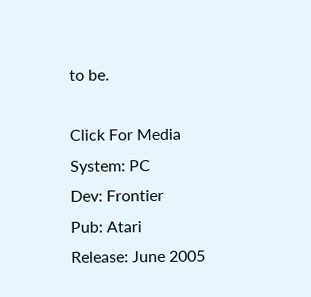to be.

Click For Media
System: PC
Dev: Frontier
Pub: Atari
Release: June 2005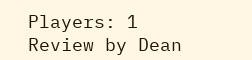Players: 1
Review by Dean